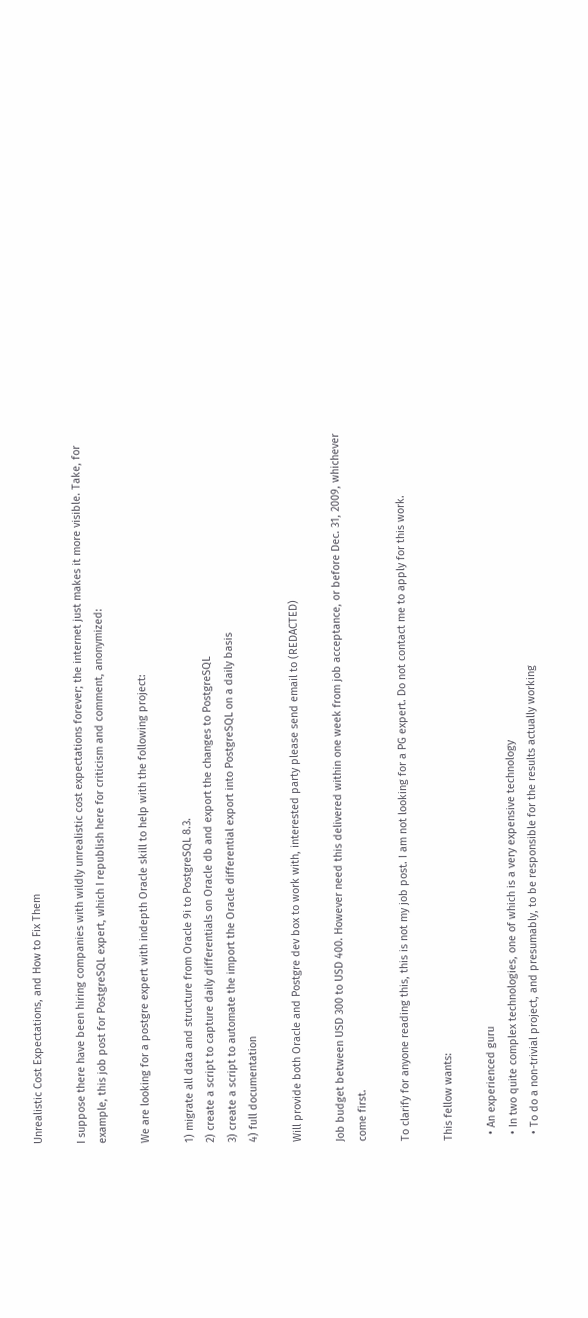Unrealistic Cost Expectations, and How to Fix Them

I suppose there have been hiring companies with wildly unrealistic cost expectations forever; the internet just makes it more visible. Take, for example, this job post for PostgreSQL expert, which I republish here for criticism and comment, anonymized:

We are looking for a postgre expert with indepth Oracle skill to help with the following project:

1) migrate all data and structure from Oracle 9i to PostgreSQL 8.3.
2) create a script to capture daily differentials on Oracle db and export the changes to PostgreSQL
3) create a script to automate the import the Oracle differential export into PostgreSQL on a daily basis
4) full documentation

Will provide both Oracle and Postgre dev box to work with, interested party please send email to (REDACTED)

Job budget between USD 300 to USD 400. However need this delivered within one week from job acceptance, or before Dec. 31, 2009, whichever come first.

To clarify for anyone reading this, this is not my job post. I am not looking for a PG expert. Do not contact me to apply for this work.

This fellow wants:

  • An experienced guru
  • In two quite complex technologies, one of which is a very expensive technology
  • To do a non-trivial project, and presumably, to be responsible for the results actually working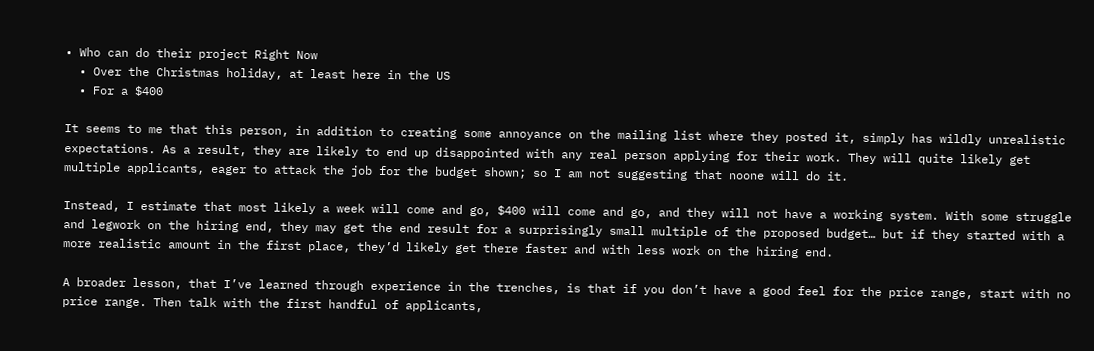• Who can do their project Right Now
  • Over the Christmas holiday, at least here in the US
  • For a $400

It seems to me that this person, in addition to creating some annoyance on the mailing list where they posted it, simply has wildly unrealistic expectations. As a result, they are likely to end up disappointed with any real person applying for their work. They will quite likely get multiple applicants, eager to attack the job for the budget shown; so I am not suggesting that noone will do it.

Instead, I estimate that most likely a week will come and go, $400 will come and go, and they will not have a working system. With some struggle and legwork on the hiring end, they may get the end result for a surprisingly small multiple of the proposed budget… but if they started with a more realistic amount in the first place, they’d likely get there faster and with less work on the hiring end.

A broader lesson, that I’ve learned through experience in the trenches, is that if you don’t have a good feel for the price range, start with no price range. Then talk with the first handful of applicants,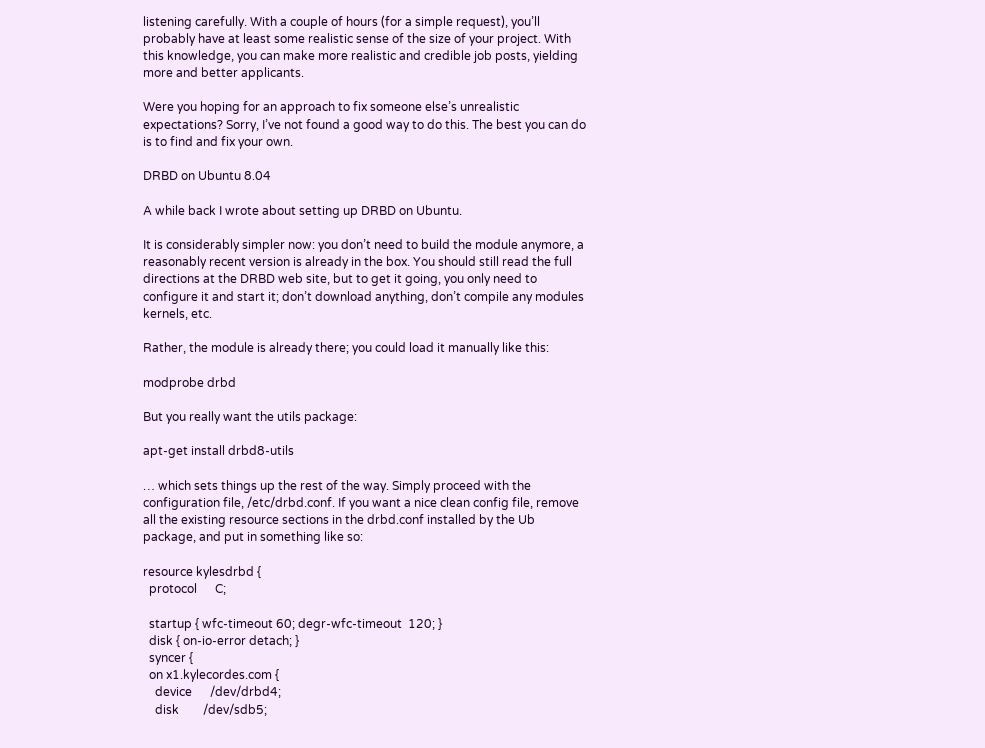listening carefully. With a couple of hours (for a simple request), you’ll probably have at least some realistic sense of the size of your project. With this knowledge, you can make more realistic and credible job posts, yielding more and better applicants.

Were you hoping for an approach to fix someone else’s unrealistic expectations? Sorry, I’ve not found a good way to do this. The best you can do is to find and fix your own.

DRBD on Ubuntu 8.04

A while back I wrote about setting up DRBD on Ubuntu.

It is considerably simpler now: you don’t need to build the module anymore, a reasonably recent version is already in the box. You should still read the full directions at the DRBD web site, but to get it going, you only need to configure it and start it; don’t download anything, don’t compile any modules kernels, etc.

Rather, the module is already there; you could load it manually like this:

modprobe drbd

But you really want the utils package:

apt-get install drbd8-utils

… which sets things up the rest of the way. Simply proceed with the configuration file, /etc/drbd.conf. If you want a nice clean config file, remove all the existing resource sections in the drbd.conf installed by the Ub package, and put in something like so:

resource kylesdrbd {
  protocol      C;

  startup { wfc-timeout 60; degr-wfc-timeout  120; }
  disk { on-io-error detach; }
  syncer {
  on x1.kylecordes.com {
    device      /dev/drbd4;
    disk        /dev/sdb5;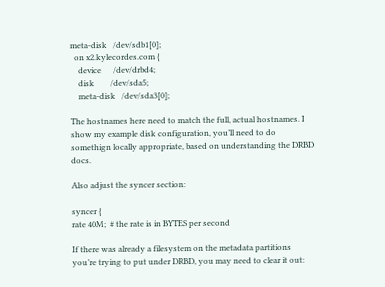meta-disk   /dev/sdb1[0];
  on x2.kylecordes.com {
    device      /dev/drbd4;
    disk        /dev/sda5;
    meta-disk   /dev/sda3[0];

The hostnames here need to match the full, actual hostnames. I show my example disk configuration, you’ll need to do somethign locally appropriate, based on understanding the DRBD docs.

Also adjust the syncer section:

syncer {
rate 40M;  # the rate is in BYTES per second

If there was already a filesystem on the metadata partitions you’re trying to put under DRBD, you may need to clear it out: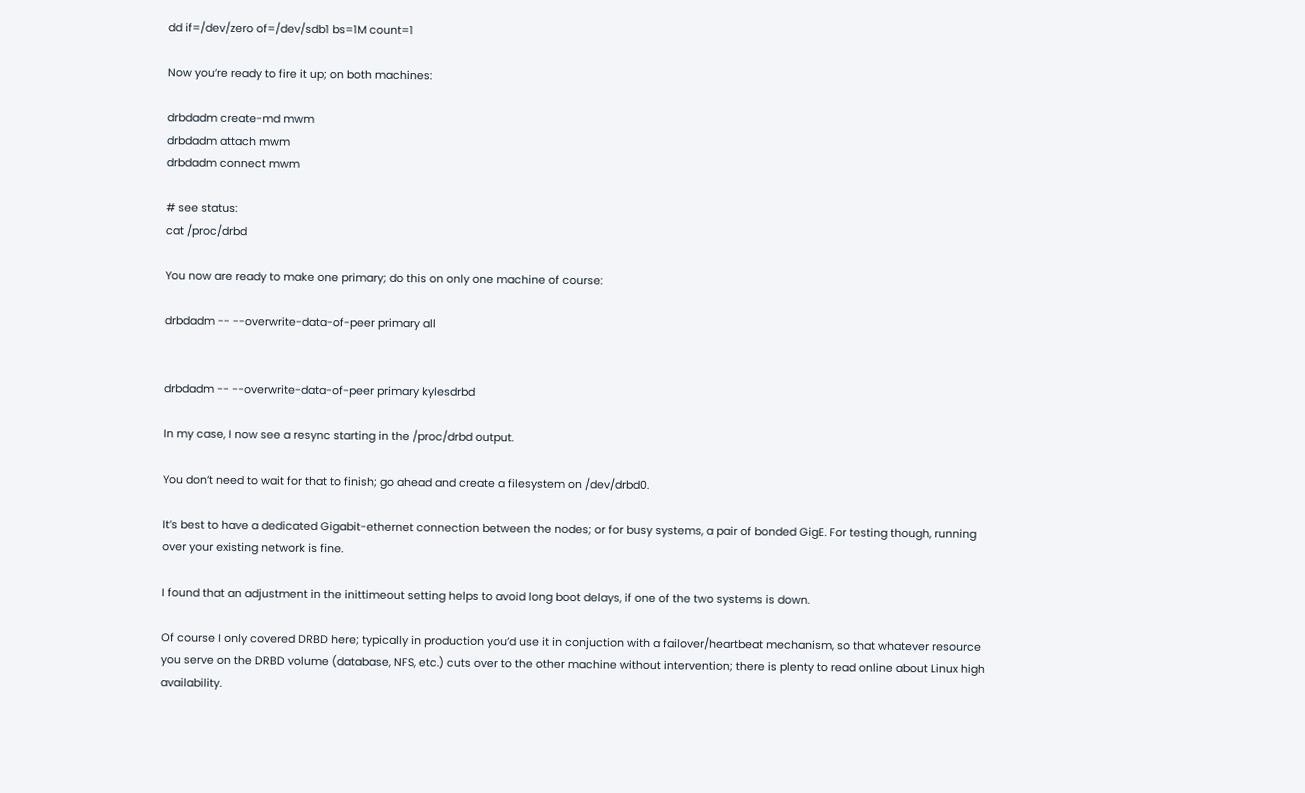dd if=/dev/zero of=/dev/sdb1 bs=1M count=1

Now you’re ready to fire it up; on both machines:

drbdadm create-md mwm
drbdadm attach mwm
drbdadm connect mwm

# see status:
cat /proc/drbd

You now are ready to make one primary; do this on only one machine of course:

drbdadm -- --overwrite-data-of-peer primary all


drbdadm -- --overwrite-data-of-peer primary kylesdrbd

In my case, I now see a resync starting in the /proc/drbd output.

You don’t need to wait for that to finish; go ahead and create a filesystem on /dev/drbd0.

It’s best to have a dedicated Gigabit-ethernet connection between the nodes; or for busy systems, a pair of bonded GigE. For testing though, running over your existing network is fine.

I found that an adjustment in the inittimeout setting helps to avoid long boot delays, if one of the two systems is down.

Of course I only covered DRBD here; typically in production you’d use it in conjuction with a failover/heartbeat mechanism, so that whatever resource you serve on the DRBD volume (database, NFS, etc.) cuts over to the other machine without intervention; there is plenty to read online about Linux high availability.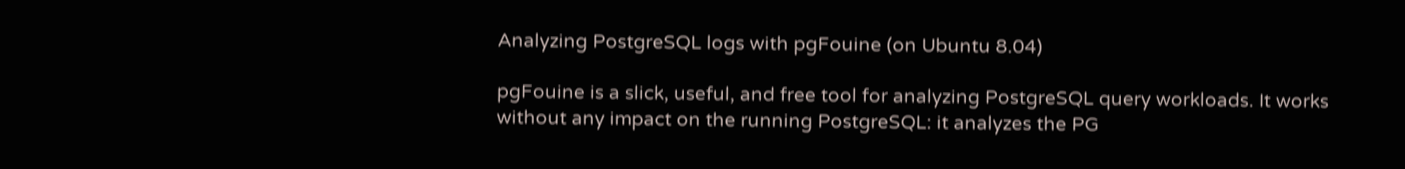Analyzing PostgreSQL logs with pgFouine (on Ubuntu 8.04)

pgFouine is a slick, useful, and free tool for analyzing PostgreSQL query workloads. It works without any impact on the running PostgreSQL: it analyzes the PG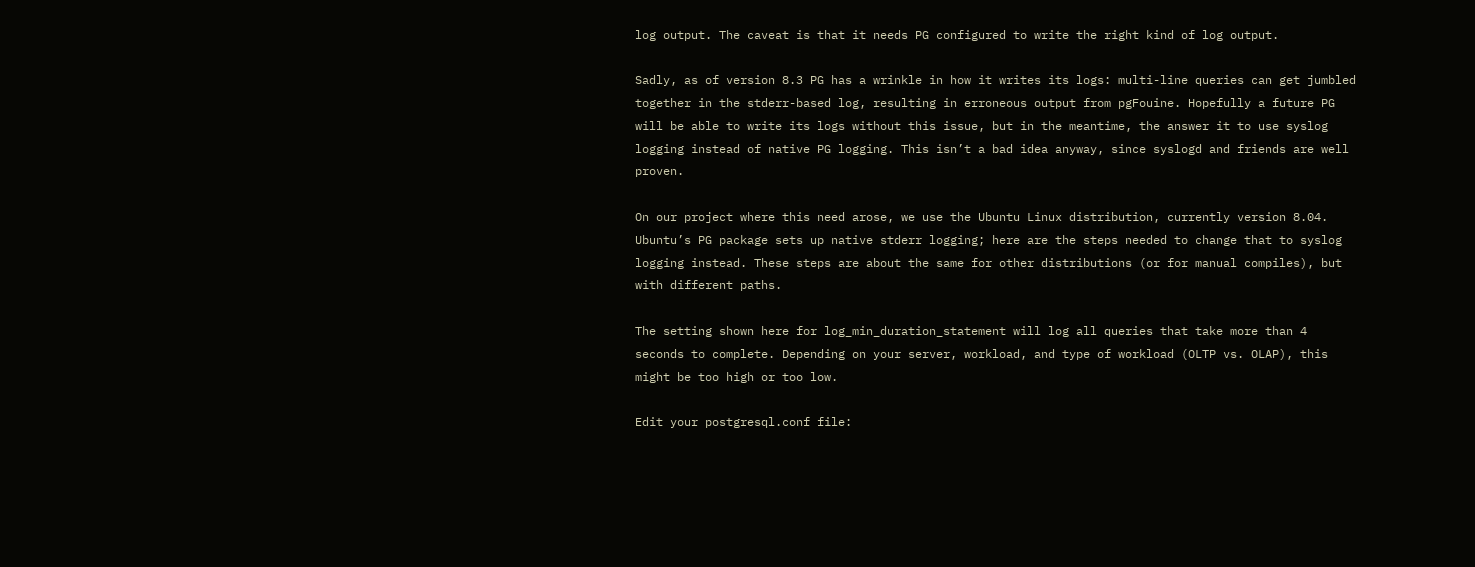log output. The caveat is that it needs PG configured to write the right kind of log output.

Sadly, as of version 8.3 PG has a wrinkle in how it writes its logs: multi-line queries can get jumbled together in the stderr-based log, resulting in erroneous output from pgFouine. Hopefully a future PG will be able to write its logs without this issue, but in the meantime, the answer it to use syslog logging instead of native PG logging. This isn’t a bad idea anyway, since syslogd and friends are well proven.

On our project where this need arose, we use the Ubuntu Linux distribution, currently version 8.04. Ubuntu’s PG package sets up native stderr logging; here are the steps needed to change that to syslog logging instead. These steps are about the same for other distributions (or for manual compiles), but with different paths.

The setting shown here for log_min_duration_statement will log all queries that take more than 4 seconds to complete. Depending on your server, workload, and type of workload (OLTP vs. OLAP), this might be too high or too low.

Edit your postgresql.conf file: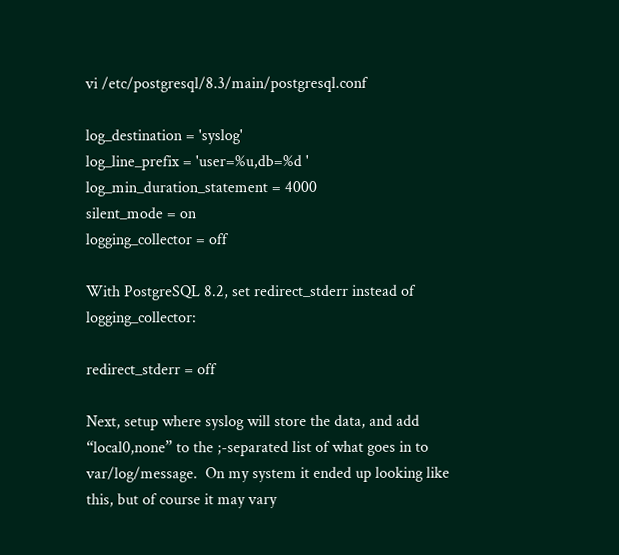vi /etc/postgresql/8.3/main/postgresql.conf

log_destination = 'syslog'
log_line_prefix = 'user=%u,db=%d '
log_min_duration_statement = 4000
silent_mode = on
logging_collector = off

With PostgreSQL 8.2, set redirect_stderr instead of logging_collector:

redirect_stderr = off

Next, setup where syslog will store the data, and add “local0,none” to the ;-separated list of what goes in to var/log/message.  On my system it ended up looking like this, but of course it may vary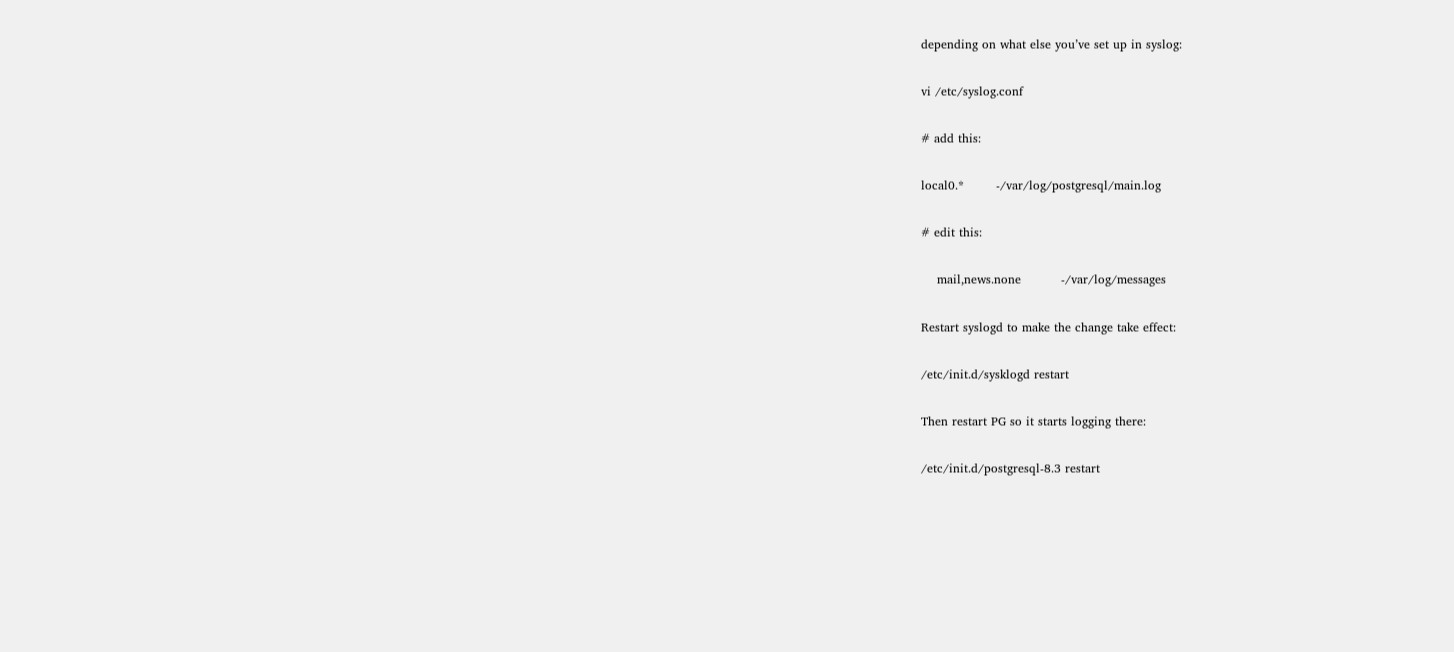depending on what else you’ve set up in syslog:

vi /etc/syslog.conf

# add this:

local0.*        -/var/log/postgresql/main.log

# edit this:

    mail,news.none          -/var/log/messages

Restart syslogd to make the change take effect:

/etc/init.d/sysklogd restart

Then restart PG so it starts logging there:

/etc/init.d/postgresql-8.3 restart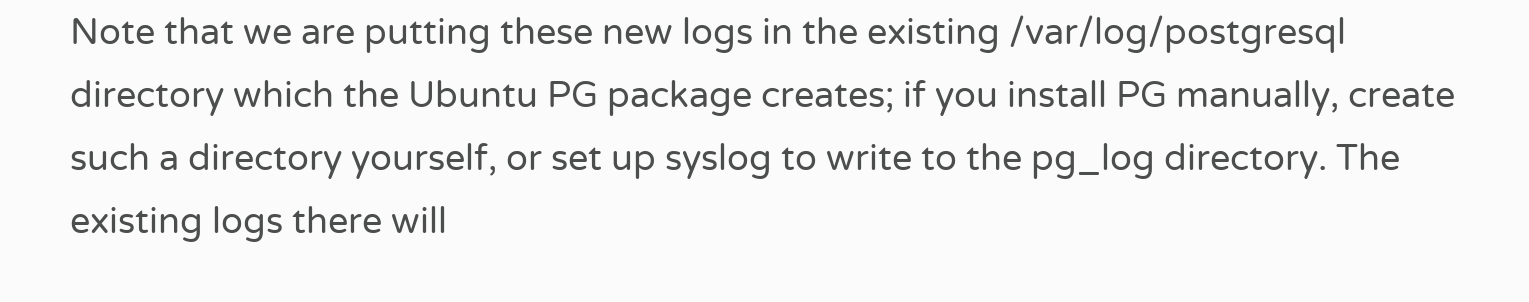Note that we are putting these new logs in the existing /var/log/postgresql directory which the Ubuntu PG package creates; if you install PG manually, create such a directory yourself, or set up syslog to write to the pg_log directory. The existing logs there will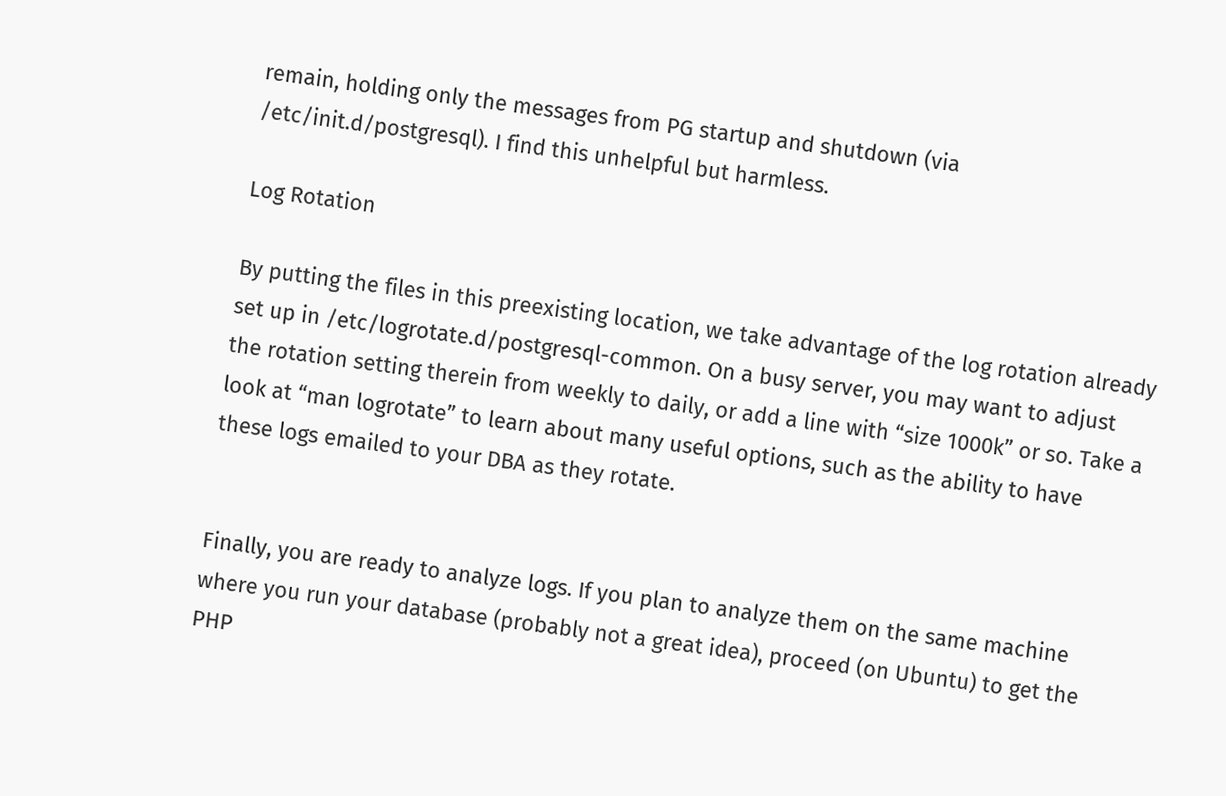remain, holding only the messages from PG startup and shutdown (via /etc/init.d/postgresql). I find this unhelpful but harmless.

Log Rotation

By putting the files in this preexisting location, we take advantage of the log rotation already set up in /etc/logrotate.d/postgresql-common. On a busy server, you may want to adjust the rotation setting therein from weekly to daily, or add a line with “size 1000k” or so. Take a look at “man logrotate” to learn about many useful options, such as the ability to have these logs emailed to your DBA as they rotate.


Finally, you are ready to analyze logs. If you plan to analyze them on the same machine where you run your database (probably not a great idea), proceed (on Ubuntu) to get the PHP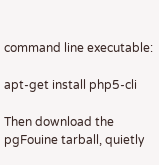command line executable:

apt-get install php5-cli

Then download the pgFouine tarball, quietly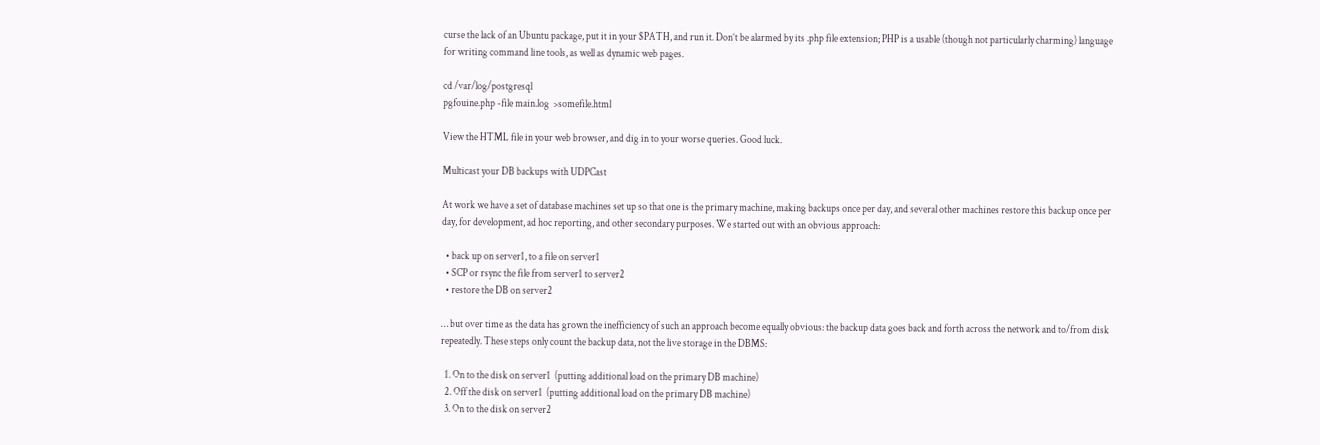curse the lack of an Ubuntu package, put it in your $PATH, and run it. Don’t be alarmed by its .php file extension; PHP is a usable (though not particularly charming) language for writing command line tools, as well as dynamic web pages.

cd /var/log/postgresql
pgfouine.php -file main.log  >somefile.html

View the HTML file in your web browser, and dig in to your worse queries. Good luck.

Multicast your DB backups with UDPCast

At work we have a set of database machines set up so that one is the primary machine, making backups once per day, and several other machines restore this backup once per day, for development, ad hoc reporting, and other secondary purposes. We started out with an obvious approach:

  • back up on server1, to a file on server1
  • SCP or rsync the file from server1 to server2
  • restore the DB on server2

… but over time as the data has grown the inefficiency of such an approach become equally obvious: the backup data goes back and forth across the network and to/from disk repeatedly. These steps only count the backup data, not the live storage in the DBMS:

  1. On to the disk on server1  (putting additional load on the primary DB machine)
  2. Off the disk on server1  (putting additional load on the primary DB machine)
  3. On to the disk on server2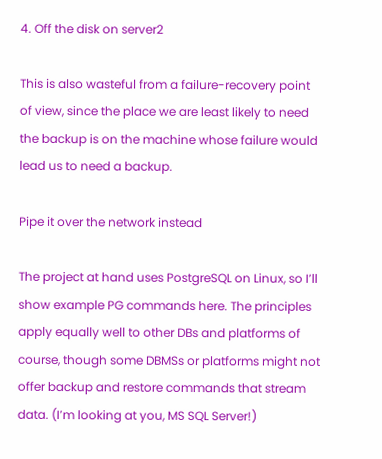4. Off the disk on server2

This is also wasteful from a failure-recovery point of view, since the place we are least likely to need the backup is on the machine whose failure would lead us to need a backup.

Pipe it over the network instead

The project at hand uses PostgreSQL on Linux, so I’ll show example PG commands here. The principles apply equally well to other DBs and platforms of course, though some DBMSs or platforms might not offer backup and restore commands that stream data. (I’m looking at you, MS SQL Server!)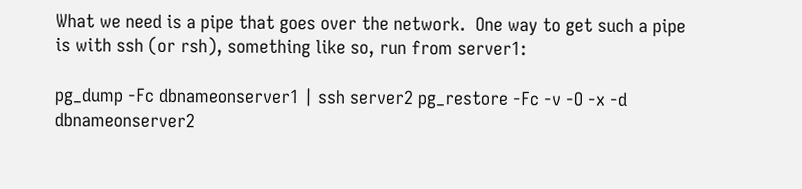What we need is a pipe that goes over the network.  One way to get such a pipe is with ssh (or rsh), something like so, run from server1:

pg_dump -Fc dbnameonserver1 | ssh server2 pg_restore -Fc -v -O -x -d dbnameonserver2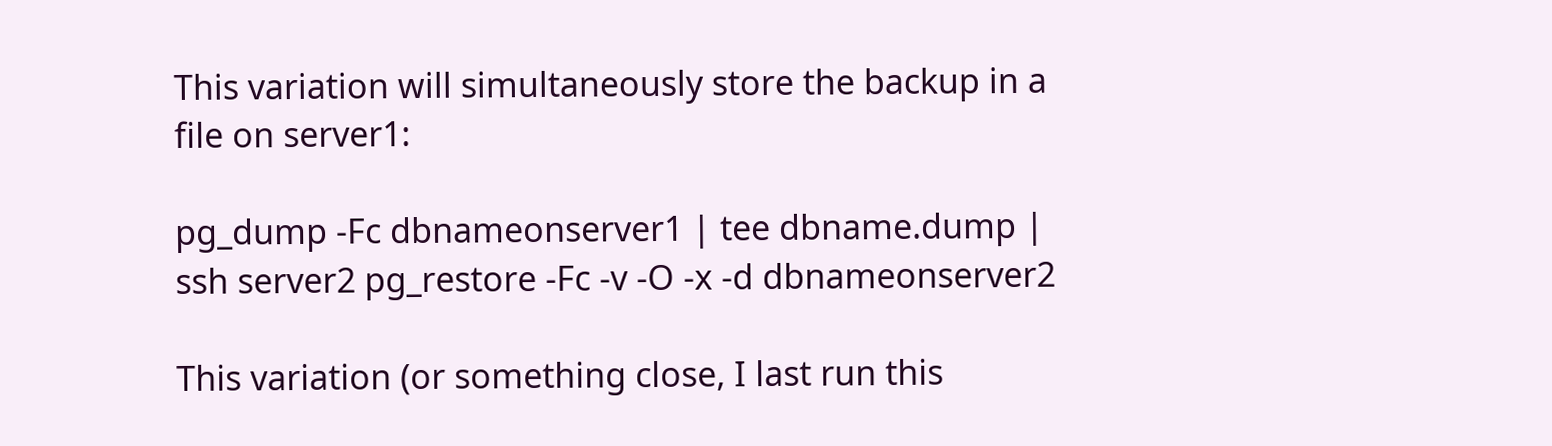This variation will simultaneously store the backup in a file on server1:

pg_dump -Fc dbnameonserver1 | tee dbname.dump | ssh server2 pg_restore -Fc -v -O -x -d dbnameonserver2

This variation (or something close, I last run this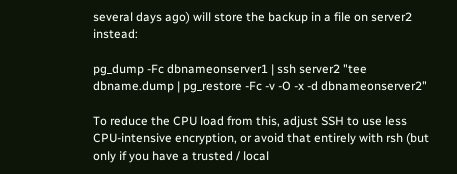several days ago) will store the backup in a file on server2 instead:

pg_dump -Fc dbnameonserver1 | ssh server2 "tee dbname.dump | pg_restore -Fc -v -O -x -d dbnameonserver2"

To reduce the CPU load from this, adjust SSH to use less CPU-intensive encryption, or avoid that entirely with rsh (but only if you have a trusted / local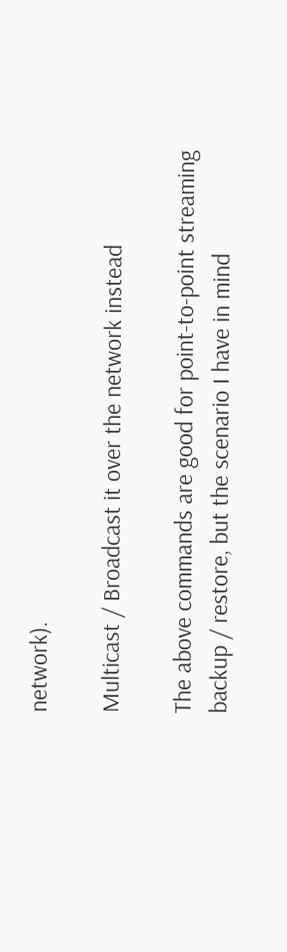network).

Multicast / Broadcast it over the network instead

The above commands are good for point-to-point streaming backup / restore, but the scenario I have in mind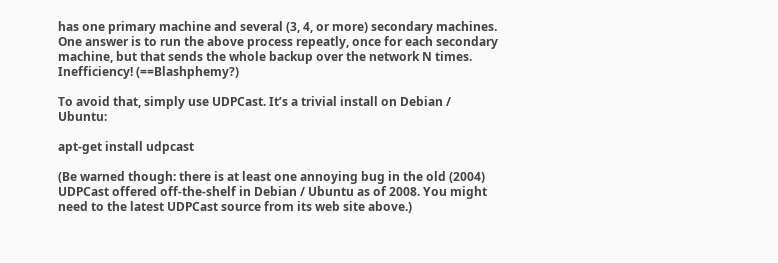has one primary machine and several (3, 4, or more) secondary machines. One answer is to run the above process repeatly, once for each secondary machine, but that sends the whole backup over the network N times. Inefficiency! (==Blashphemy?)

To avoid that, simply use UDPCast. It’s a trivial install on Debian / Ubuntu:

apt-get install udpcast

(Be warned though: there is at least one annoying bug in the old (2004) UDPCast offered off-the-shelf in Debian / Ubuntu as of 2008. You might need to the latest UDPCast source from its web site above.)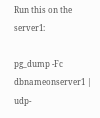Run this on the server1:

pg_dump -Fc dbnameonserver1 | udp-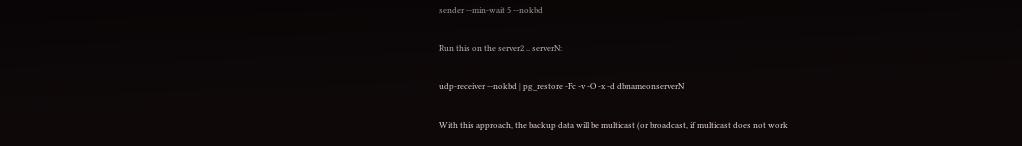sender --min-wait 5 --nokbd

Run this on the server2 .. serverN:

udp-receiver --nokbd | pg_restore -Fc -v -O -x -d dbnameonserverN

With this approach, the backup data will be multicast (or broadcast, if multicast does not work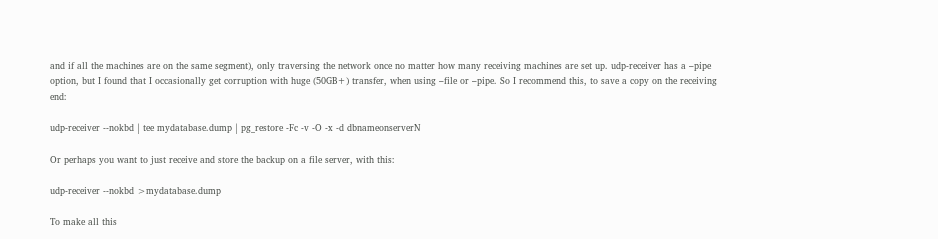and if all the machines are on the same segment), only traversing the network once no matter how many receiving machines are set up. udp-receiver has a –pipe option, but I found that I occasionally get corruption with huge (50GB+) transfer, when using –file or –pipe. So I recommend this, to save a copy on the receiving end:

udp-receiver --nokbd | tee mydatabase.dump | pg_restore -Fc -v -O -x -d dbnameonserverN

Or perhaps you want to just receive and store the backup on a file server, with this:

udp-receiver --nokbd >mydatabase.dump

To make all this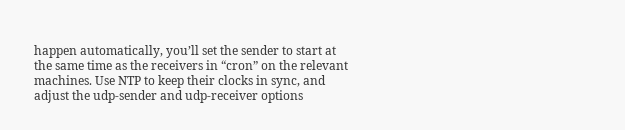happen automatically, you’ll set the sender to start at the same time as the receivers in “cron” on the relevant machines. Use NTP to keep their clocks in sync, and adjust the udp-sender and udp-receiver options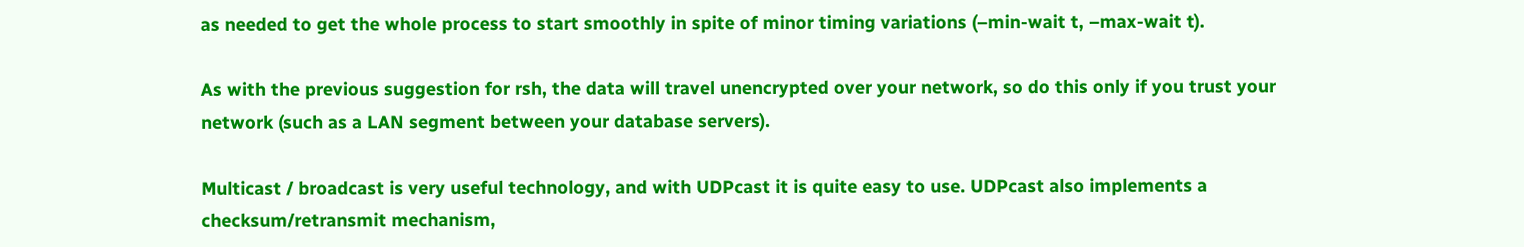as needed to get the whole process to start smoothly in spite of minor timing variations (–min-wait t, –max-wait t).

As with the previous suggestion for rsh, the data will travel unencrypted over your network, so do this only if you trust your network (such as a LAN segment between your database servers).

Multicast / broadcast is very useful technology, and with UDPcast it is quite easy to use. UDPcast also implements a checksum/retransmit mechanism,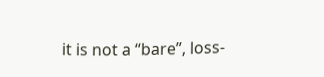it is not a “bare”, loss-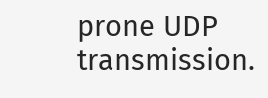prone UDP transmission.